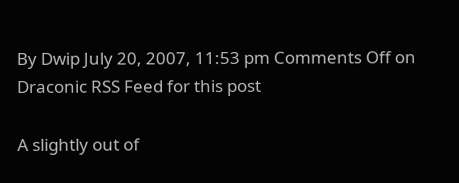By Dwip July 20, 2007, 11:53 pm Comments Off on Draconic RSS Feed for this post

A slightly out of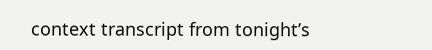context transcript from tonight’s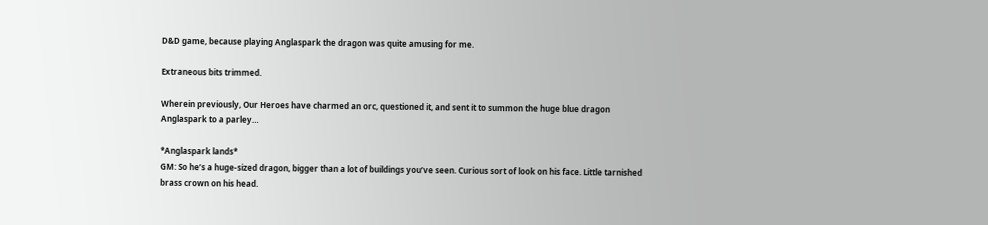D&D game, because playing Anglaspark the dragon was quite amusing for me.

Extraneous bits trimmed.

Wherein previously, Our Heroes have charmed an orc, questioned it, and sent it to summon the huge blue dragon Anglaspark to a parley…

*Anglaspark lands*
GM: So he’s a huge-sized dragon, bigger than a lot of buildings you’ve seen. Curious sort of look on his face. Little tarnished brass crown on his head.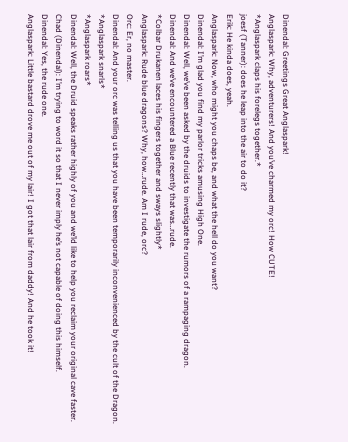Dinendal: Greetings Great Anglaspark!
Anglaspark: Why, adventurers! And you’ve charmed my orc! How CUTE!
*Anglaspark claps his forelegs together.*
joesf (Tanner): does he leap into the air to do it?
Erik: He kinda does, yeah.
Anglaspark: Now, who might you chaps be, and what the hell do you want?
Dinendal: I’m glad you find my parlor tricks amusing High One.
Dinendal: Well, we’ve been asked by the druids to investigate the rumors of a rampaging dragon.
Dinendal: And we’ve encountered a Blue recently that was…rude.
*Colbar Drukanen laces his fingers together and sways slightly*
Anglaspark: Rude blue dragons? Why, how…rude. Am I rude, orc?
Orc: Er, no master.
Dinendal: And your orc was telling us that you have been temporarily inconvenienced by the cult of the Dragon.
*Anglaspark snarls*
*Anglaspark roars*
Dinendal: Well, the Druid speaks rather highly of you and we’ld like to help you reclaim your original cave faster.
Chad (Dinendal): I’m trying to word it so that I never imply he’s not capable of doing this himself.
Dinendal: Yes, the rude one.
Anglaspark: Little bastard drove me out of my lair! I got that lair from daddy! And he took it!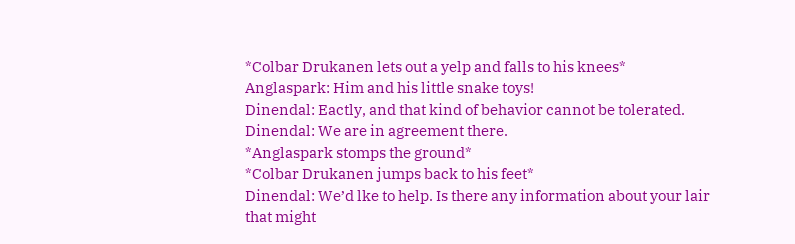*Colbar Drukanen lets out a yelp and falls to his knees*
Anglaspark: Him and his little snake toys!
Dinendal: Eactly, and that kind of behavior cannot be tolerated.
Dinendal: We are in agreement there.
*Anglaspark stomps the ground*
*Colbar Drukanen jumps back to his feet*
Dinendal: We’d lke to help. Is there any information about your lair that might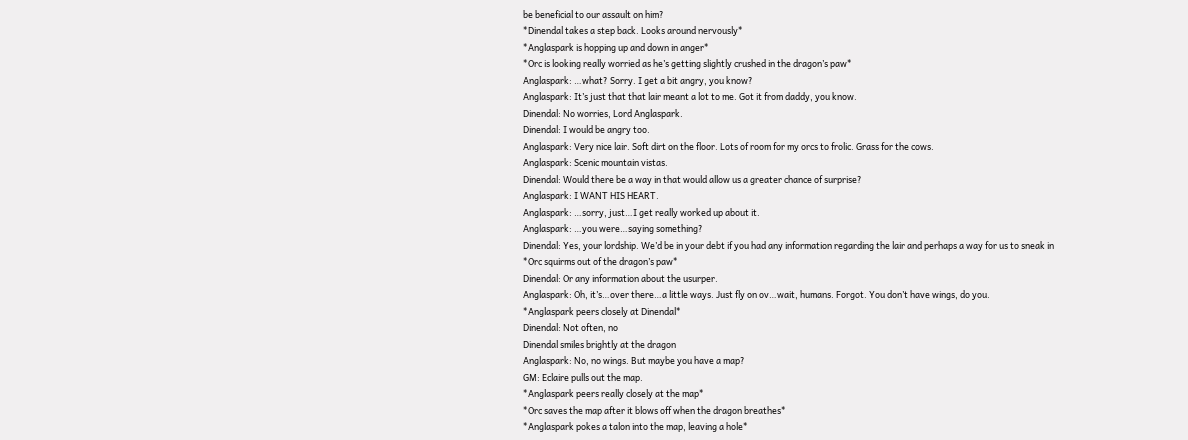be beneficial to our assault on him?
*Dinendal takes a step back. Looks around nervously*
*Anglaspark is hopping up and down in anger*
*Orc is looking really worried as he’s getting slightly crushed in the dragon’s paw*
Anglaspark: …what? Sorry. I get a bit angry, you know?
Anglaspark: It’s just that that lair meant a lot to me. Got it from daddy, you know.
Dinendal: No worries, Lord Anglaspark.
Dinendal: I would be angry too.
Anglaspark: Very nice lair. Soft dirt on the floor. Lots of room for my orcs to frolic. Grass for the cows.
Anglaspark: Scenic mountain vistas.
Dinendal: Would there be a way in that would allow us a greater chance of surprise?
Anglaspark: I WANT HIS HEART.
Anglaspark: …sorry, just…I get really worked up about it.
Anglaspark: …you were…saying something?
Dinendal: Yes, your lordship. We’d be in your debt if you had any information regarding the lair and perhaps a way for us to sneak in
*Orc squirms out of the dragon’s paw*
Dinendal: Or any information about the usurper.
Anglaspark: Oh, it’s…over there…a little ways. Just fly on ov…wait, humans. Forgot. You don’t have wings, do you.
*Anglaspark peers closely at Dinendal*
Dinendal: Not often, no
Dinendal smiles brightly at the dragon
Anglaspark: No, no wings. But maybe you have a map?
GM: Eclaire pulls out the map.
*Anglaspark peers really closely at the map*
*Orc saves the map after it blows off when the dragon breathes*
*Anglaspark pokes a talon into the map, leaving a hole*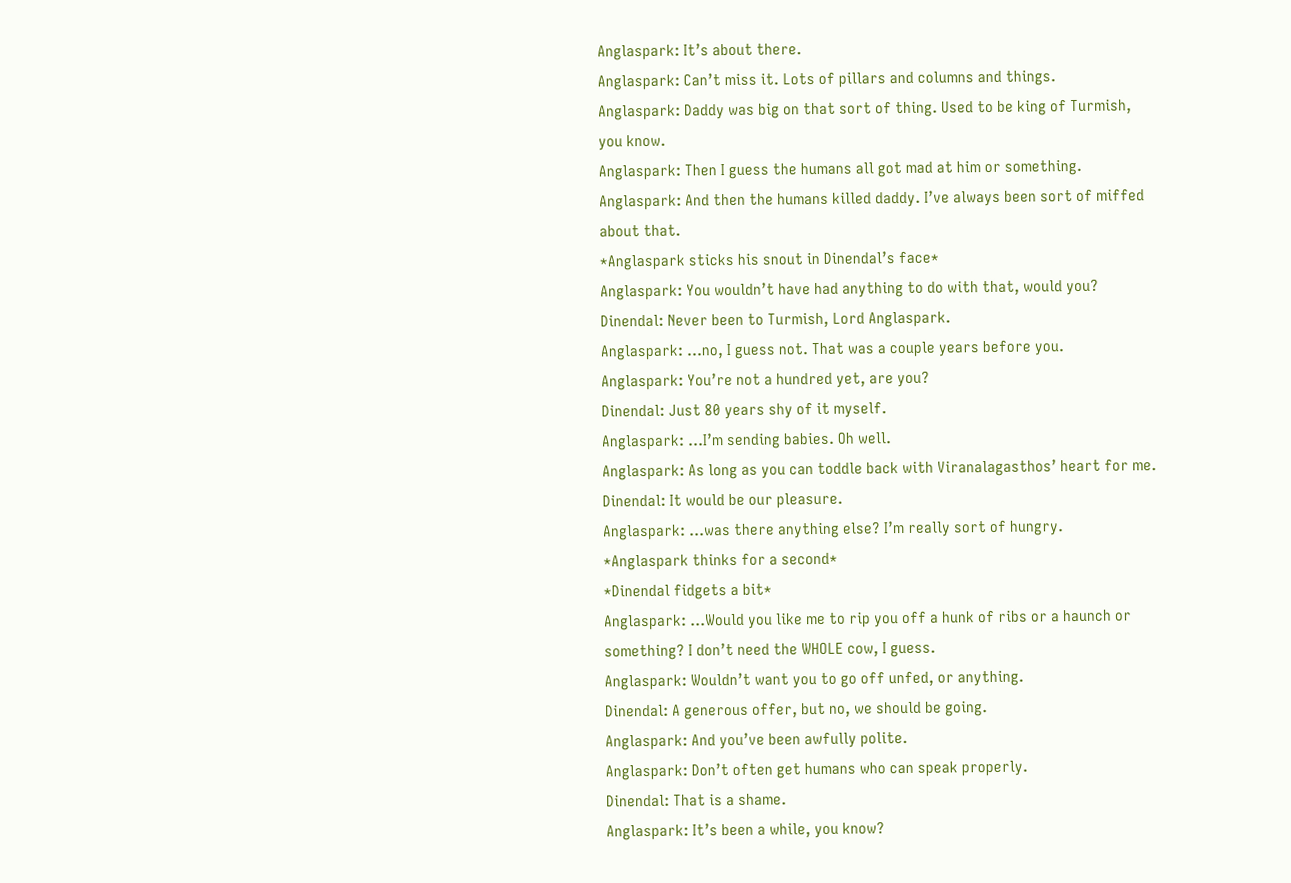Anglaspark: It’s about there.
Anglaspark: Can’t miss it. Lots of pillars and columns and things.
Anglaspark: Daddy was big on that sort of thing. Used to be king of Turmish, you know.
Anglaspark: Then I guess the humans all got mad at him or something.
Anglaspark: And then the humans killed daddy. I’ve always been sort of miffed about that.
*Anglaspark sticks his snout in Dinendal’s face*
Anglaspark: You wouldn’t have had anything to do with that, would you?
Dinendal: Never been to Turmish, Lord Anglaspark.
Anglaspark: …no, I guess not. That was a couple years before you.
Anglaspark: You’re not a hundred yet, are you?
Dinendal: Just 80 years shy of it myself.
Anglaspark: …I’m sending babies. Oh well.
Anglaspark: As long as you can toddle back with Viranalagasthos’ heart for me.
Dinendal: It would be our pleasure.
Anglaspark: …was there anything else? I’m really sort of hungry.
*Anglaspark thinks for a second*
*Dinendal fidgets a bit*
Anglaspark: …Would you like me to rip you off a hunk of ribs or a haunch or something? I don’t need the WHOLE cow, I guess.
Anglaspark: Wouldn’t want you to go off unfed, or anything.
Dinendal: A generous offer, but no, we should be going.
Anglaspark: And you’ve been awfully polite.
Anglaspark: Don’t often get humans who can speak properly.
Dinendal: That is a shame.
Anglaspark: It’s been a while, you know?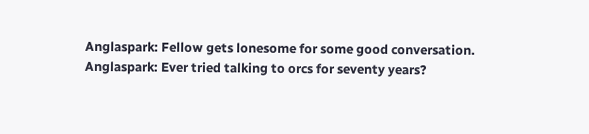Anglaspark: Fellow gets lonesome for some good conversation.
Anglaspark: Ever tried talking to orcs for seventy years?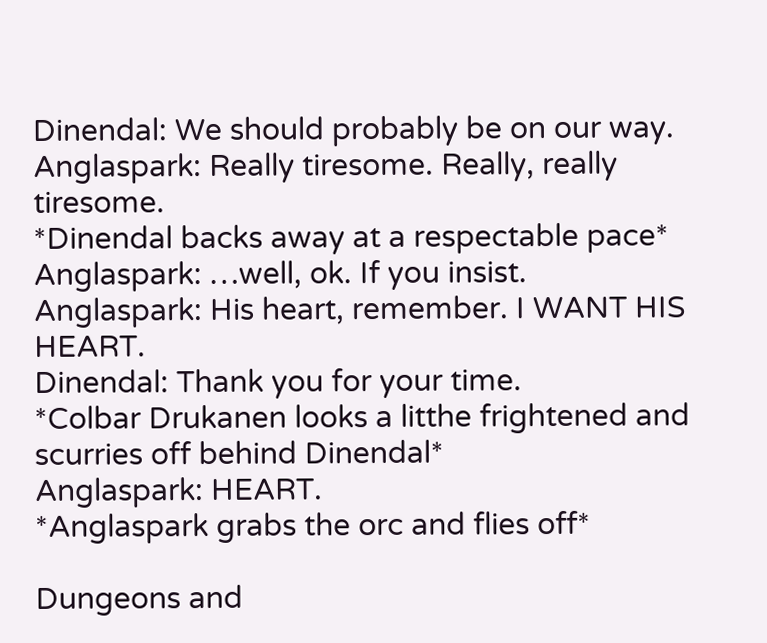Dinendal: We should probably be on our way.
Anglaspark: Really tiresome. Really, really tiresome.
*Dinendal backs away at a respectable pace*
Anglaspark: …well, ok. If you insist.
Anglaspark: His heart, remember. I WANT HIS HEART.
Dinendal: Thank you for your time.
*Colbar Drukanen looks a litthe frightened and scurries off behind Dinendal*
Anglaspark: HEART.
*Anglaspark grabs the orc and flies off*

Dungeons and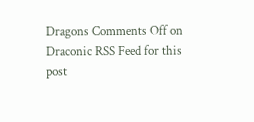Dragons Comments Off on Draconic RSS Feed for this post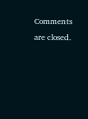Comments are closed.